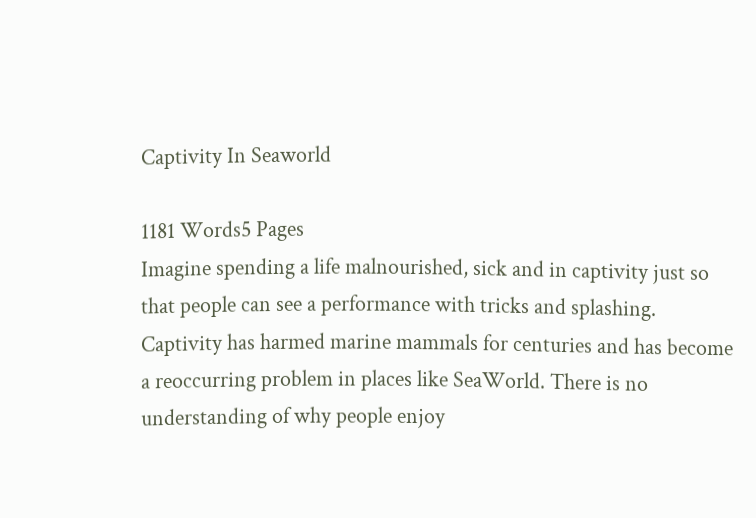Captivity In Seaworld

1181 Words5 Pages
Imagine spending a life malnourished, sick and in captivity just so that people can see a performance with tricks and splashing. Captivity has harmed marine mammals for centuries and has become a reoccurring problem in places like SeaWorld. There is no understanding of why people enjoy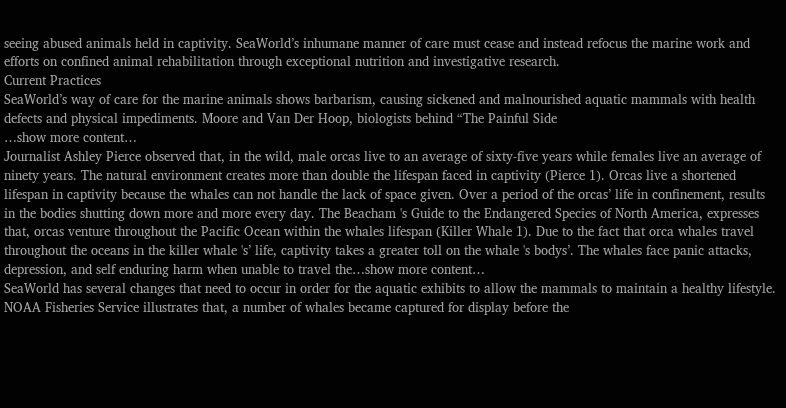seeing abused animals held in captivity. SeaWorld’s inhumane manner of care must cease and instead refocus the marine work and efforts on confined animal rehabilitation through exceptional nutrition and investigative research.
Current Practices
SeaWorld’s way of care for the marine animals shows barbarism, causing sickened and malnourished aquatic mammals with health defects and physical impediments. Moore and Van Der Hoop, biologists behind “The Painful Side
…show more content…
Journalist Ashley Pierce observed that, in the wild, male orcas live to an average of sixty-five years while females live an average of ninety years. The natural environment creates more than double the lifespan faced in captivity (Pierce 1). Orcas live a shortened lifespan in captivity because the whales can not handle the lack of space given. Over a period of the orcas’ life in confinement, results in the bodies shutting down more and more every day. The Beacham 's Guide to the Endangered Species of North America, expresses that, orcas venture throughout the Pacific Ocean within the whales lifespan (Killer Whale 1). Due to the fact that orca whales travel throughout the oceans in the killer whale 's’ life, captivity takes a greater toll on the whale 's bodys’. The whales face panic attacks, depression, and self enduring harm when unable to travel the…show more content…
SeaWorld has several changes that need to occur in order for the aquatic exhibits to allow the mammals to maintain a healthy lifestyle. NOAA Fisheries Service illustrates that, a number of whales became captured for display before the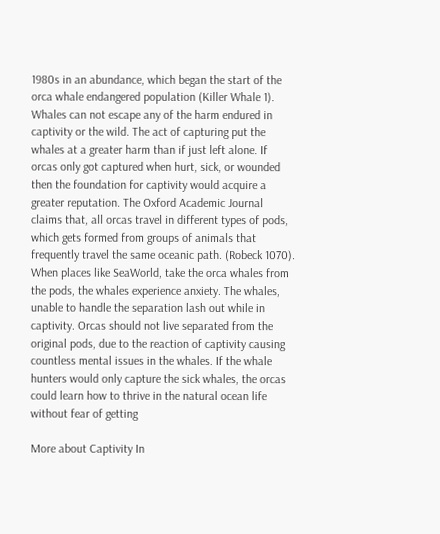1980s in an abundance, which began the start of the orca whale endangered population (Killer Whale 1). Whales can not escape any of the harm endured in captivity or the wild. The act of capturing put the whales at a greater harm than if just left alone. If orcas only got captured when hurt, sick, or wounded then the foundation for captivity would acquire a greater reputation. The Oxford Academic Journal claims that, all orcas travel in different types of pods, which gets formed from groups of animals that frequently travel the same oceanic path. (Robeck 1070). When places like SeaWorld, take the orca whales from the pods, the whales experience anxiety. The whales, unable to handle the separation lash out while in captivity. Orcas should not live separated from the original pods, due to the reaction of captivity causing countless mental issues in the whales. If the whale hunters would only capture the sick whales, the orcas could learn how to thrive in the natural ocean life without fear of getting

More about Captivity In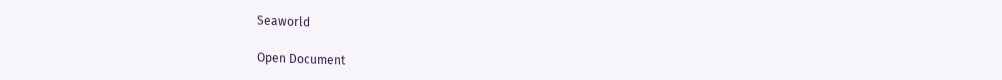Seaworld

Open Document